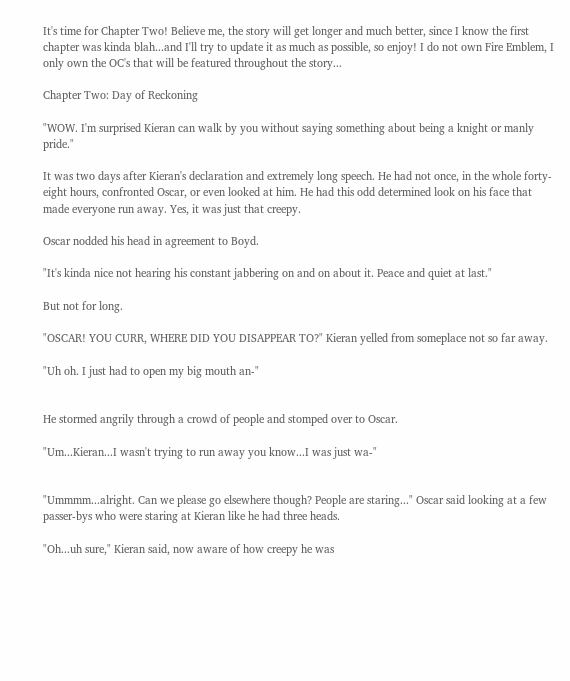It's time for Chapter Two! Believe me, the story will get longer and much better, since I know the first chapter was kinda blah...and I'll try to update it as much as possible, so enjoy! I do not own Fire Emblem, I only own the OC's that will be featured throughout the story...

Chapter Two: Day of Reckoning

"WOW. I'm surprised Kieran can walk by you without saying something about being a knight or manly pride."

It was two days after Kieran's declaration and extremely long speech. He had not once, in the whole forty-eight hours, confronted Oscar, or even looked at him. He had this odd determined look on his face that made everyone run away. Yes, it was just that creepy.

Oscar nodded his head in agreement to Boyd.

"It's kinda nice not hearing his constant jabbering on and on about it. Peace and quiet at last."

But not for long.

"OSCAR! YOU CURR, WHERE DID YOU DISAPPEAR TO?" Kieran yelled from someplace not so far away.

"Uh oh. I just had to open my big mouth an-"


He stormed angrily through a crowd of people and stomped over to Oscar.

"Um...Kieran...I wasn't trying to run away you know...I was just wa-"


"Ummmm...alright. Can we please go elsewhere though? People are staring..." Oscar said looking at a few passer-bys who were staring at Kieran like he had three heads.

"Oh...uh sure," Kieran said, now aware of how creepy he was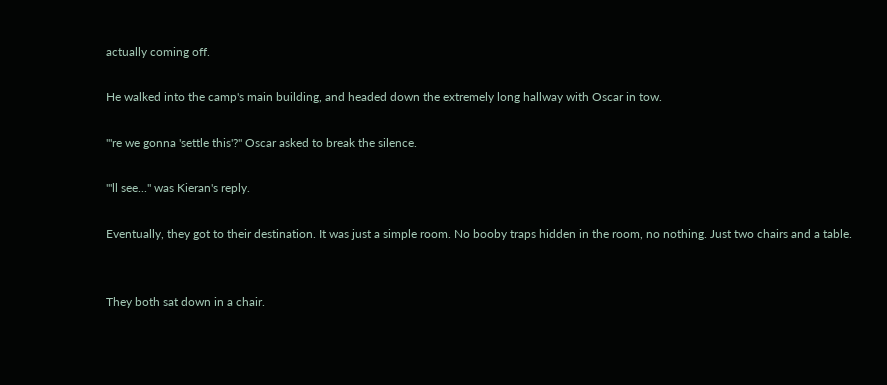actually coming off.

He walked into the camp's main building, and headed down the extremely long hallway with Oscar in tow.

"'re we gonna 'settle this'?" Oscar asked to break the silence.

"'ll see..." was Kieran's reply.

Eventually, they got to their destination. It was just a simple room. No booby traps hidden in the room, no nothing. Just two chairs and a table.


They both sat down in a chair.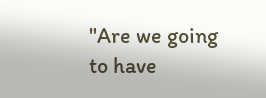"Are we going to have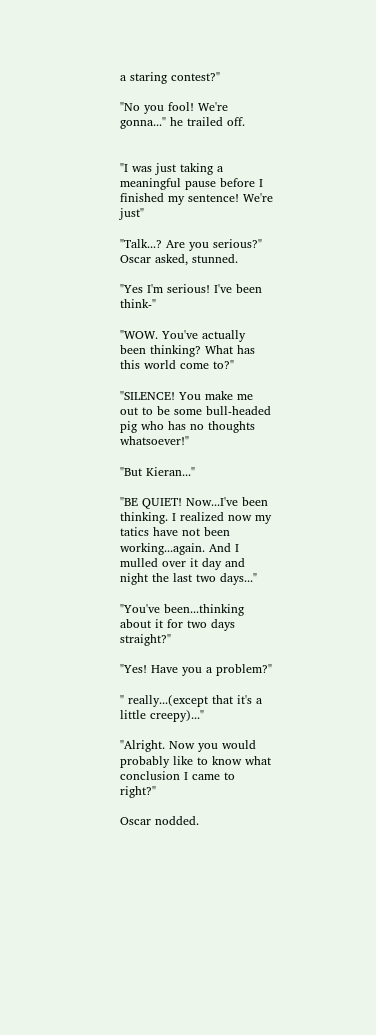a staring contest?"

"No you fool! We're gonna..." he trailed off.


"I was just taking a meaningful pause before I finished my sentence! We're just"

"Talk...? Are you serious?" Oscar asked, stunned.

"Yes I'm serious! I've been think-"

"WOW. You've actually been thinking? What has this world come to?"

"SILENCE! You make me out to be some bull-headed pig who has no thoughts whatsoever!"

"But Kieran..."

"BE QUIET! Now...I've been thinking. I realized now my tatics have not been working...again. And I mulled over it day and night the last two days..."

"You've been...thinking about it for two days straight?"

"Yes! Have you a problem?"

" really...(except that it's a little creepy)..."

"Alright. Now you would probably like to know what conclusion I came to right?"

Oscar nodded.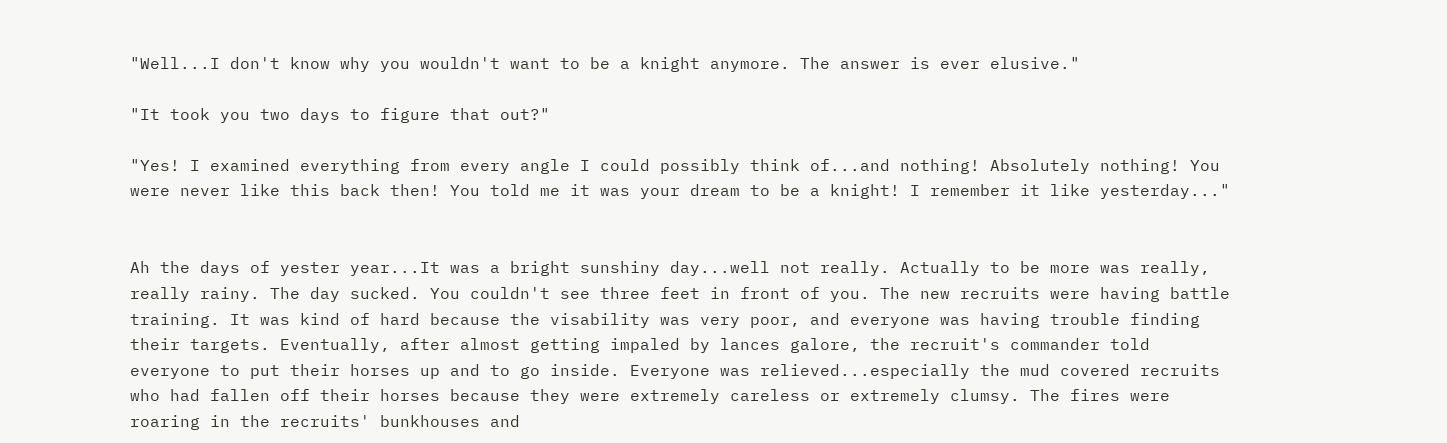"Well...I don't know why you wouldn't want to be a knight anymore. The answer is ever elusive."

"It took you two days to figure that out?"

"Yes! I examined everything from every angle I could possibly think of...and nothing! Absolutely nothing! You were never like this back then! You told me it was your dream to be a knight! I remember it like yesterday..."


Ah the days of yester year...It was a bright sunshiny day...well not really. Actually to be more was really, really rainy. The day sucked. You couldn't see three feet in front of you. The new recruits were having battle training. It was kind of hard because the visability was very poor, and everyone was having trouble finding their targets. Eventually, after almost getting impaled by lances galore, the recruit's commander told everyone to put their horses up and to go inside. Everyone was relieved...especially the mud covered recruits who had fallen off their horses because they were extremely careless or extremely clumsy. The fires were roaring in the recruits' bunkhouses and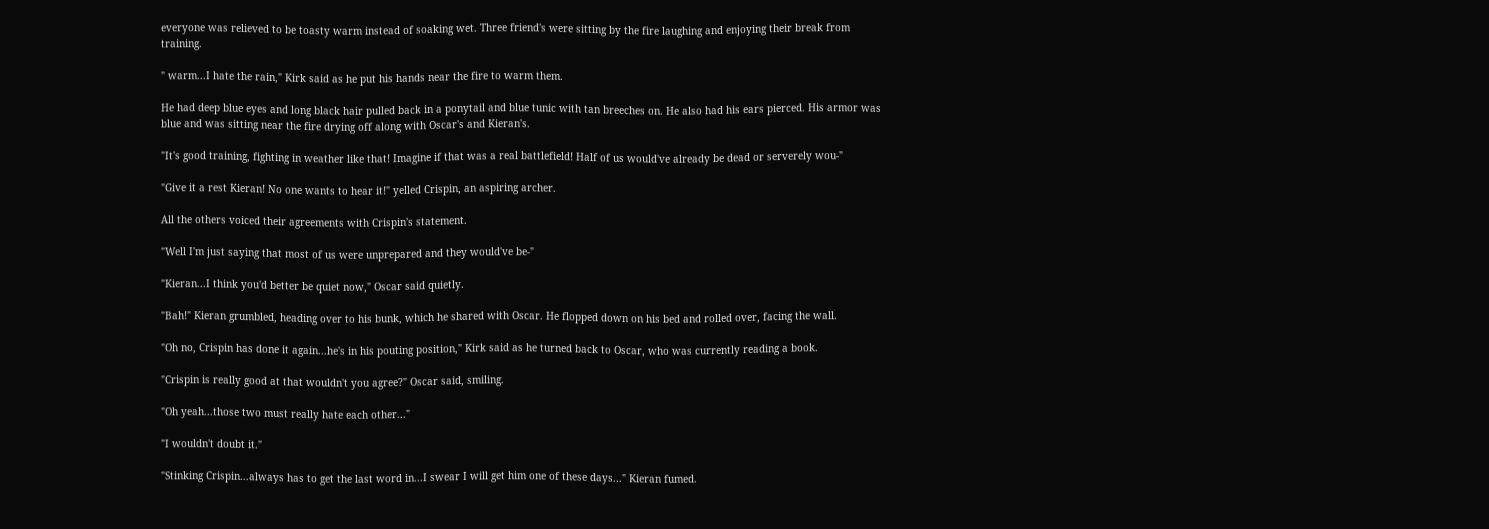everyone was relieved to be toasty warm instead of soaking wet. Three friend's were sitting by the fire laughing and enjoying their break from training.

" warm...I hate the rain," Kirk said as he put his hands near the fire to warm them.

He had deep blue eyes and long black hair pulled back in a ponytail and blue tunic with tan breeches on. He also had his ears pierced. His armor was blue and was sitting near the fire drying off along with Oscar's and Kieran's.

"It's good training, fighting in weather like that! Imagine if that was a real battlefield! Half of us would've already be dead or serverely wou-"

"Give it a rest Kieran! No one wants to hear it!" yelled Crispin, an aspiring archer.

All the others voiced their agreements with Crispin's statement.

"Well I'm just saying that most of us were unprepared and they would've be-"

"Kieran...I think you'd better be quiet now," Oscar said quietly.

"Bah!" Kieran grumbled, heading over to his bunk, which he shared with Oscar. He flopped down on his bed and rolled over, facing the wall.

"Oh no, Crispin has done it again...he's in his pouting position," Kirk said as he turned back to Oscar, who was currently reading a book.

"Crispin is really good at that wouldn't you agree?" Oscar said, smiling.

"Oh yeah...those two must really hate each other..."

"I wouldn't doubt it."

"Stinking Crispin...always has to get the last word in...I swear I will get him one of these days..." Kieran fumed.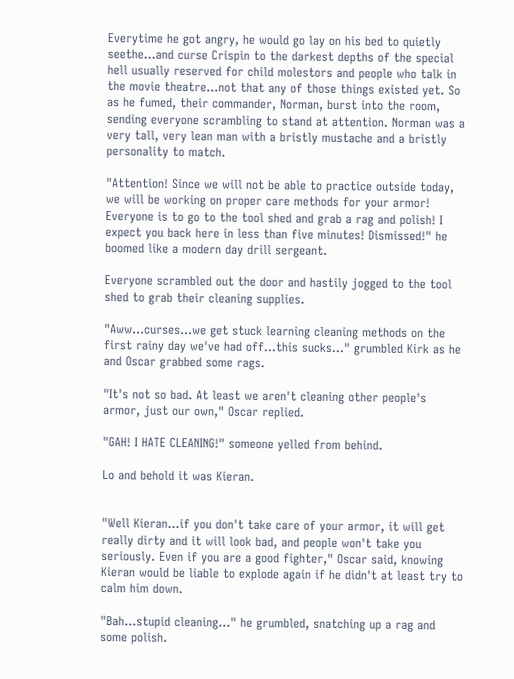Everytime he got angry, he would go lay on his bed to quietly seethe...and curse Crispin to the darkest depths of the special hell usually reserved for child molestors and people who talk in the movie theatre...not that any of those things existed yet. So as he fumed, their commander, Norman, burst into the room, sending everyone scrambling to stand at attention. Norman was a very tall, very lean man with a bristly mustache and a bristly personality to match.

"Attention! Since we will not be able to practice outside today, we will be working on proper care methods for your armor! Everyone is to go to the tool shed and grab a rag and polish! I expect you back here in less than five minutes! Dismissed!" he boomed like a modern day drill sergeant.

Everyone scrambled out the door and hastily jogged to the tool shed to grab their cleaning supplies.

"Aww...curses...we get stuck learning cleaning methods on the first rainy day we've had off...this sucks..." grumbled Kirk as he and Oscar grabbed some rags.

"It's not so bad. At least we aren't cleaning other people's armor, just our own," Oscar replied.

"GAH! I HATE CLEANING!" someone yelled from behind.

Lo and behold it was Kieran.


"Well Kieran...if you don't take care of your armor, it will get really dirty and it will look bad, and people won't take you seriously. Even if you are a good fighter," Oscar said, knowing Kieran would be liable to explode again if he didn't at least try to calm him down.

"Bah...stupid cleaning..." he grumbled, snatching up a rag and some polish.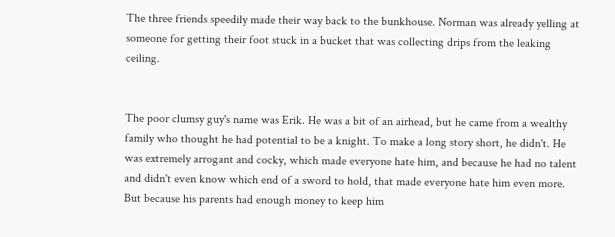The three friends speedily made their way back to the bunkhouse. Norman was already yelling at someone for getting their foot stuck in a bucket that was collecting drips from the leaking ceiling.


The poor clumsy guy's name was Erik. He was a bit of an airhead, but he came from a wealthy family who thought he had potential to be a knight. To make a long story short, he didn't. He was extremely arrogant and cocky, which made everyone hate him, and because he had no talent and didn't even know which end of a sword to hold, that made everyone hate him even more. But because his parents had enough money to keep him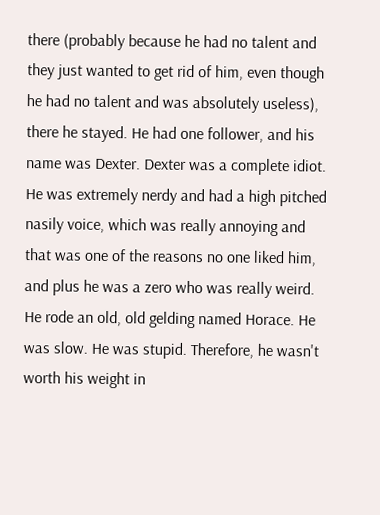there (probably because he had no talent and they just wanted to get rid of him, even though he had no talent and was absolutely useless), there he stayed. He had one follower, and his name was Dexter. Dexter was a complete idiot. He was extremely nerdy and had a high pitched nasily voice, which was really annoying and that was one of the reasons no one liked him, and plus he was a zero who was really weird. He rode an old, old gelding named Horace. He was slow. He was stupid. Therefore, he wasn't worth his weight in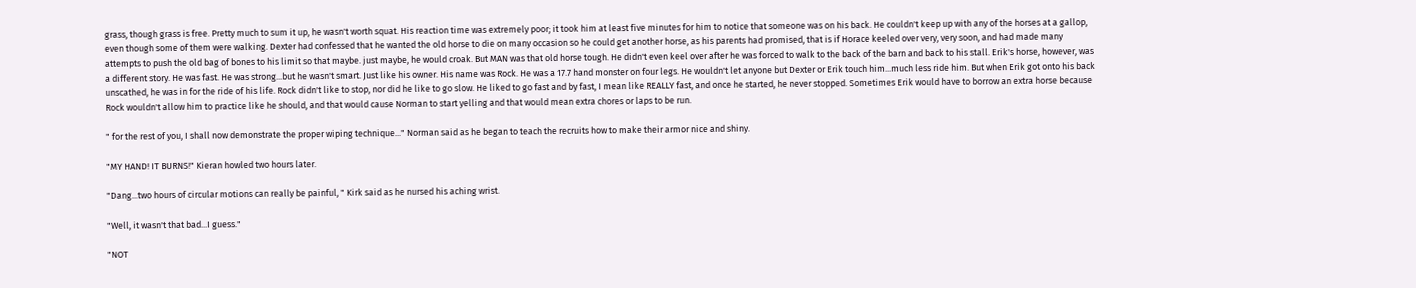grass, though grass is free. Pretty much to sum it up, he wasn't worth squat. His reaction time was extremely poor; it took him at least five minutes for him to notice that someone was on his back. He couldn't keep up with any of the horses at a gallop, even though some of them were walking. Dexter had confessed that he wanted the old horse to die on many occasion so he could get another horse, as his parents had promised, that is if Horace keeled over very, very soon, and had made many attempts to push the old bag of bones to his limit so that maybe. just maybe, he would croak. But MAN was that old horse tough. He didn't even keel over after he was forced to walk to the back of the barn and back to his stall. Erik's horse, however, was a different story. He was fast. He was strong...but he wasn't smart. Just like his owner. His name was Rock. He was a 17.7 hand monster on four legs. He wouldn't let anyone but Dexter or Erik touch him...much less ride him. But when Erik got onto his back unscathed, he was in for the ride of his life. Rock didn't like to stop, nor did he like to go slow. He liked to go fast and by fast, I mean like REALLY fast, and once he started, he never stopped. Sometimes Erik would have to borrow an extra horse because Rock wouldn't allow him to practice like he should, and that would cause Norman to start yelling and that would mean extra chores or laps to be run.

" for the rest of you, I shall now demonstrate the proper wiping technique..." Norman said as he began to teach the recruits how to make their armor nice and shiny.

"MY HAND! IT BURNS!" Kieran howled two hours later.

"Dang...two hours of circular motions can really be painful, " Kirk said as he nursed his aching wrist.

"Well, it wasn't that bad...I guess."

"NOT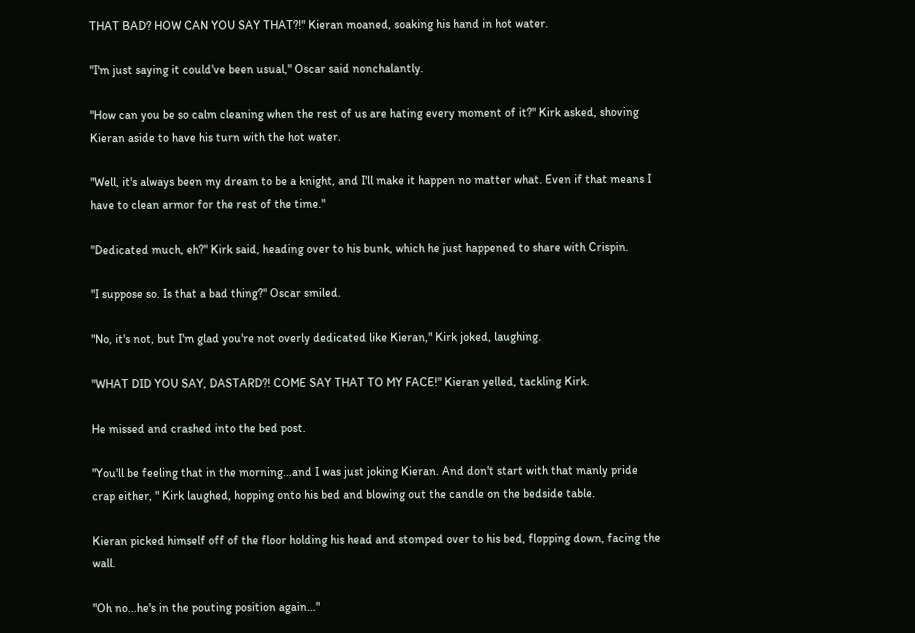THAT BAD? HOW CAN YOU SAY THAT?!" Kieran moaned, soaking his hand in hot water.

"I'm just saying it could've been usual," Oscar said nonchalantly.

"How can you be so calm cleaning when the rest of us are hating every moment of it?" Kirk asked, shoving Kieran aside to have his turn with the hot water.

"Well, it's always been my dream to be a knight, and I'll make it happen no matter what. Even if that means I have to clean armor for the rest of the time."

"Dedicated much, eh?" Kirk said, heading over to his bunk, which he just happened to share with Crispin.

"I suppose so. Is that a bad thing?" Oscar smiled.

"No, it's not, but I'm glad you're not overly dedicated like Kieran," Kirk joked, laughing.

"WHAT DID YOU SAY, DASTARD?! COME SAY THAT TO MY FACE!" Kieran yelled, tackling Kirk.

He missed and crashed into the bed post.

"You'll be feeling that in the morning...and I was just joking Kieran. And don't start with that manly pride crap either, " Kirk laughed, hopping onto his bed and blowing out the candle on the bedside table.

Kieran picked himself off of the floor holding his head and stomped over to his bed, flopping down, facing the wall.

"Oh no...he's in the pouting position again..."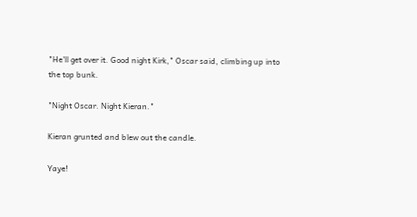"He'll get over it. Good night Kirk," Oscar said, climbing up into the top bunk.

"Night Oscar. Night Kieran."

Kieran grunted and blew out the candle.

Yaye!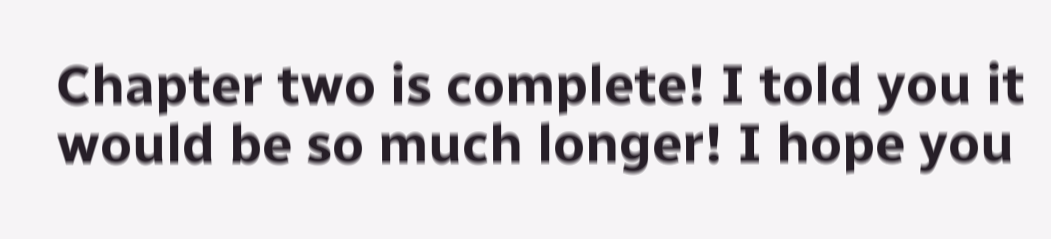Chapter two is complete! I told you it would be so much longer! I hope you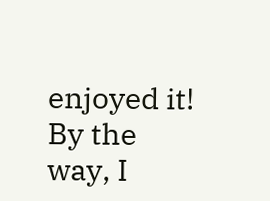enjoyed it! By the way, I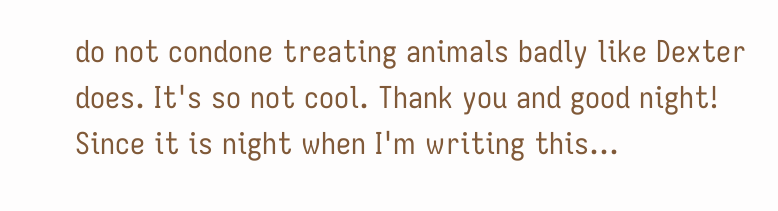do not condone treating animals badly like Dexter does. It's so not cool. Thank you and good night! Since it is night when I'm writing this...